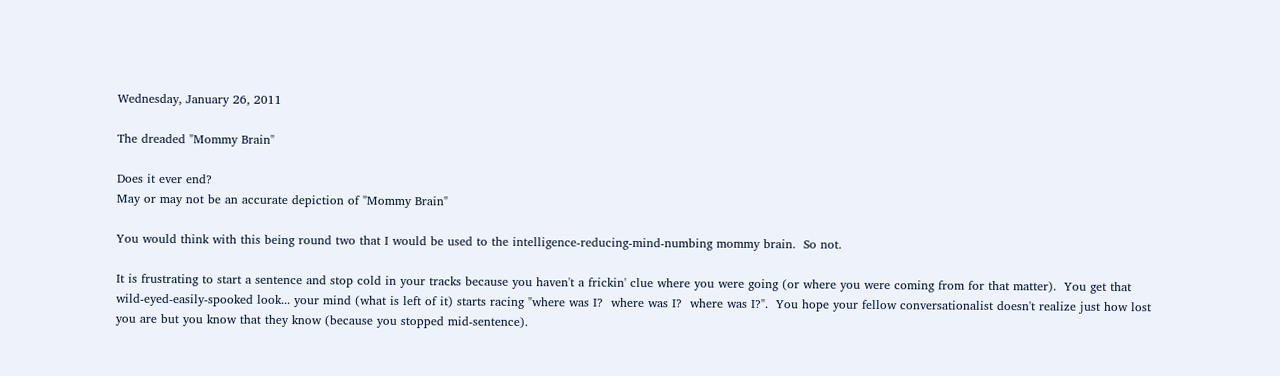Wednesday, January 26, 2011

The dreaded "Mommy Brain"

Does it ever end?
May or may not be an accurate depiction of "Mommy Brain"

You would think with this being round two that I would be used to the intelligence-reducing-mind-numbing mommy brain.  So not.

It is frustrating to start a sentence and stop cold in your tracks because you haven't a frickin' clue where you were going (or where you were coming from for that matter).  You get that wild-eyed-easily-spooked look... your mind (what is left of it) starts racing "where was I?  where was I?  where was I?".  You hope your fellow conversationalist doesn't realize just how lost you are but you know that they know (because you stopped mid-sentence).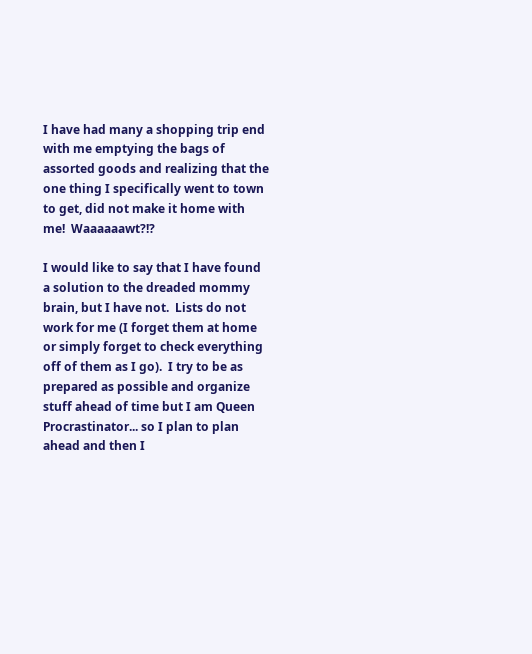I have had many a shopping trip end with me emptying the bags of assorted goods and realizing that the one thing I specifically went to town to get, did not make it home with me!  Waaaaaawt?!?

I would like to say that I have found a solution to the dreaded mommy brain, but I have not.  Lists do not work for me (I forget them at home or simply forget to check everything off of them as I go).  I try to be as prepared as possible and organize stuff ahead of time but I am Queen Procrastinator... so I plan to plan ahead and then I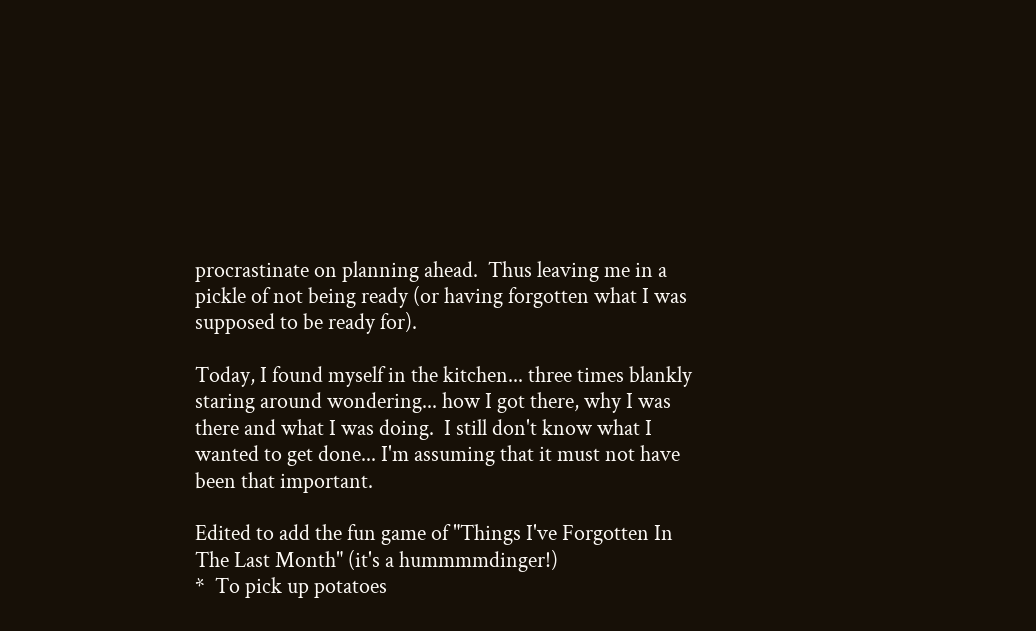procrastinate on planning ahead.  Thus leaving me in a pickle of not being ready (or having forgotten what I was supposed to be ready for).

Today, I found myself in the kitchen... three times blankly staring around wondering... how I got there, why I was there and what I was doing.  I still don't know what I wanted to get done... I'm assuming that it must not have been that important.

Edited to add the fun game of "Things I've Forgotten In The Last Month" (it's a hummmmdinger!)
*  To pick up potatoes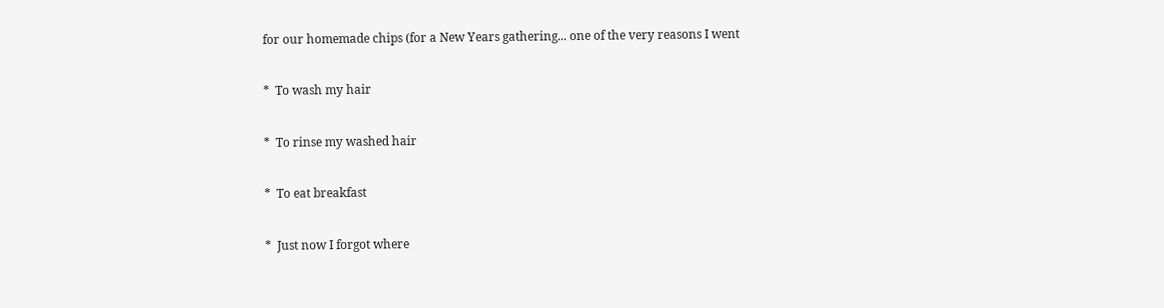for our homemade chips (for a New Years gathering... one of the very reasons I went

*  To wash my hair

*  To rinse my washed hair

*  To eat breakfast

*  Just now I forgot where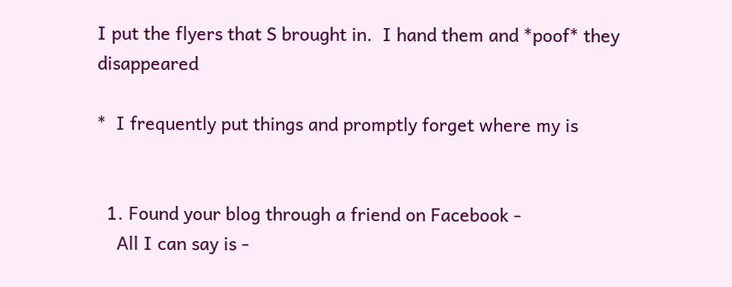I put the flyers that S brought in.  I hand them and *poof* they disappeared

*  I frequently put things and promptly forget where my is


  1. Found your blog through a friend on Facebook -
    All I can say is -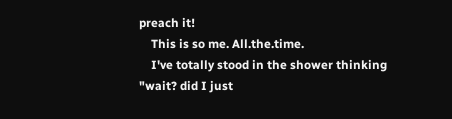preach it!
    This is so me. All.the.time.
    I've totally stood in the shower thinking "wait? did I just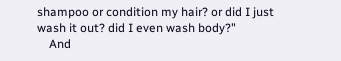shampoo or condition my hair? or did I just wash it out? did I even wash body?"
    And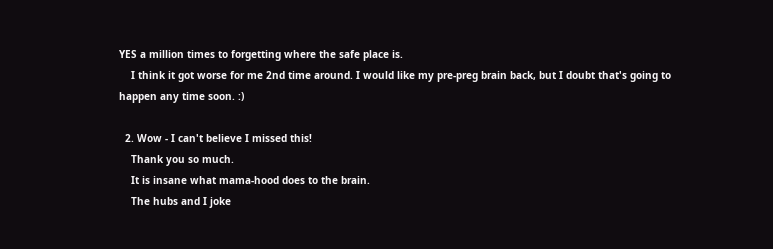YES a million times to forgetting where the safe place is.
    I think it got worse for me 2nd time around. I would like my pre-preg brain back, but I doubt that's going to happen any time soon. :)

  2. Wow - I can't believe I missed this!
    Thank you so much.
    It is insane what mama-hood does to the brain.
    The hubs and I joke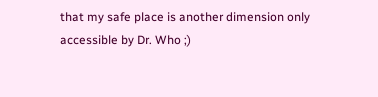that my safe place is another dimension only accessible by Dr. Who ;)